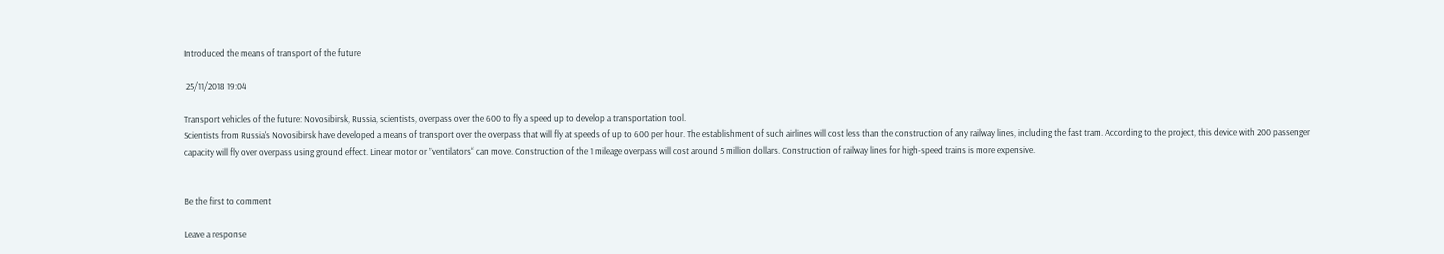Introduced the means of transport of the future

 25/11/2018 19:04

Transport vehicles of the future: Novosibirsk, Russia, scientists, overpass over the 600 to fly a speed up to develop a transportation tool.
Scientists from Russia's Novosibirsk have developed a means of transport over the overpass that will fly at speeds of up to 600 per hour. The establishment of such airlines will cost less than the construction of any railway lines, including the fast tram. According to the project, this device with 200 passenger capacity will fly over overpass using ground effect. Linear motor or ”ventilators“ can move. Construction of the 1 mileage overpass will cost around 5 million dollars. Construction of railway lines for high-speed trains is more expensive.


Be the first to comment

Leave a response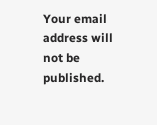Your email address will not be published.